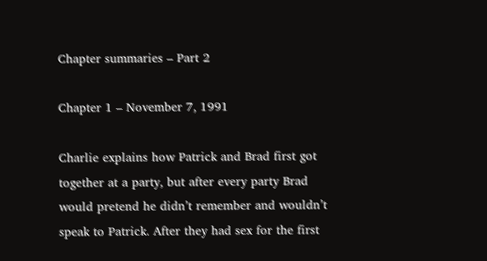Chapter summaries – Part 2

Chapter 1 – November 7, 1991

Charlie explains how Patrick and Brad first got together at a party, but after every party Brad would pretend he didn’t remember and wouldn’t speak to Patrick. After they had sex for the first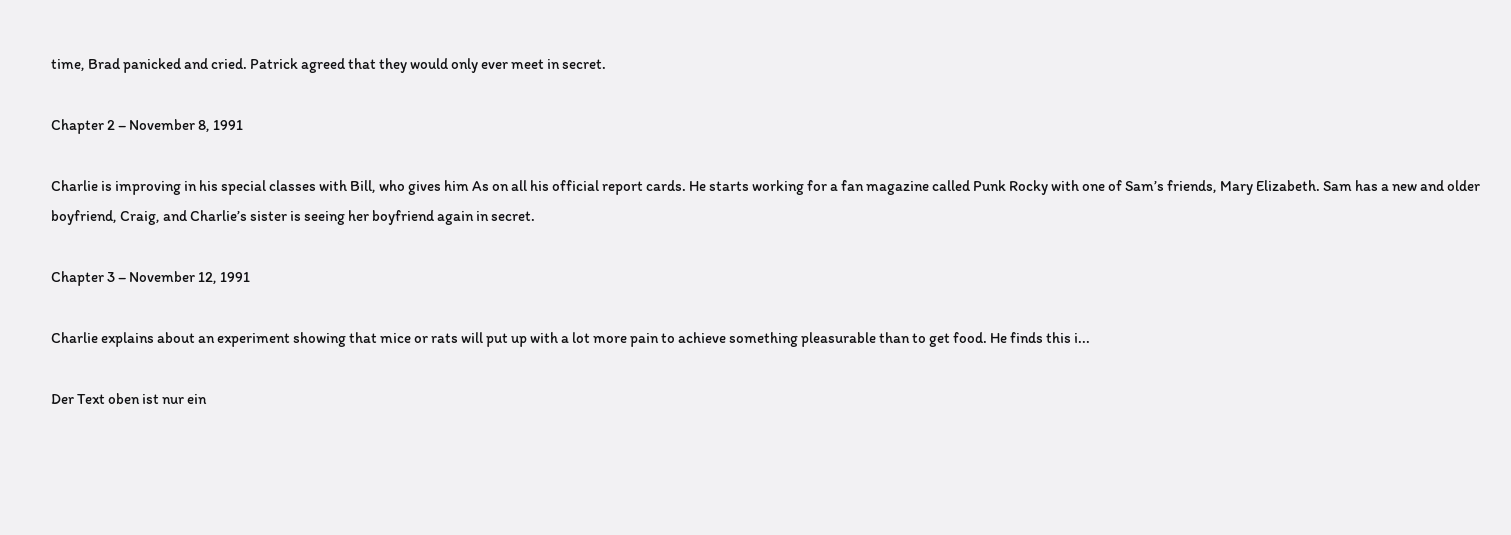time, Brad panicked and cried. Patrick agreed that they would only ever meet in secret.

Chapter 2 – November 8, 1991

Charlie is improving in his special classes with Bill, who gives him As on all his official report cards. He starts working for a fan magazine called Punk Rocky with one of Sam’s friends, Mary Elizabeth. Sam has a new and older boyfriend, Craig, and Charlie’s sister is seeing her boyfriend again in secret.

Chapter 3 – November 12, 1991

Charlie explains about an experiment showing that mice or rats will put up with a lot more pain to achieve something pleasurable than to get food. He finds this i...

Der Text oben ist nur ein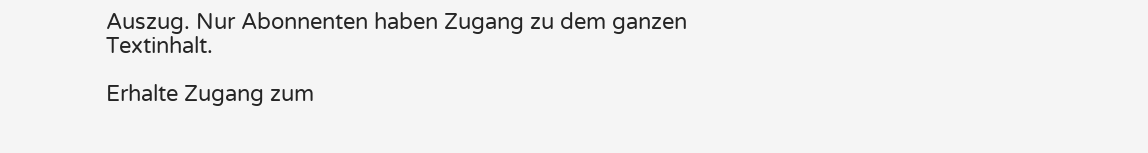Auszug. Nur Abonnenten haben Zugang zu dem ganzen Textinhalt.

Erhalte Zugang zum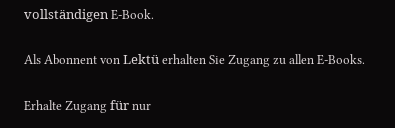vollständigen E-Book.

Als Abonnent von Lektü erhalten Sie Zugang zu allen E-Books.

Erhalte Zugang für nur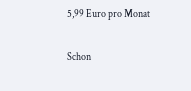5,99 Euro pro Monat

Schon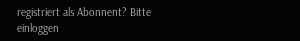registriert als Abonnent? Bitte einloggen